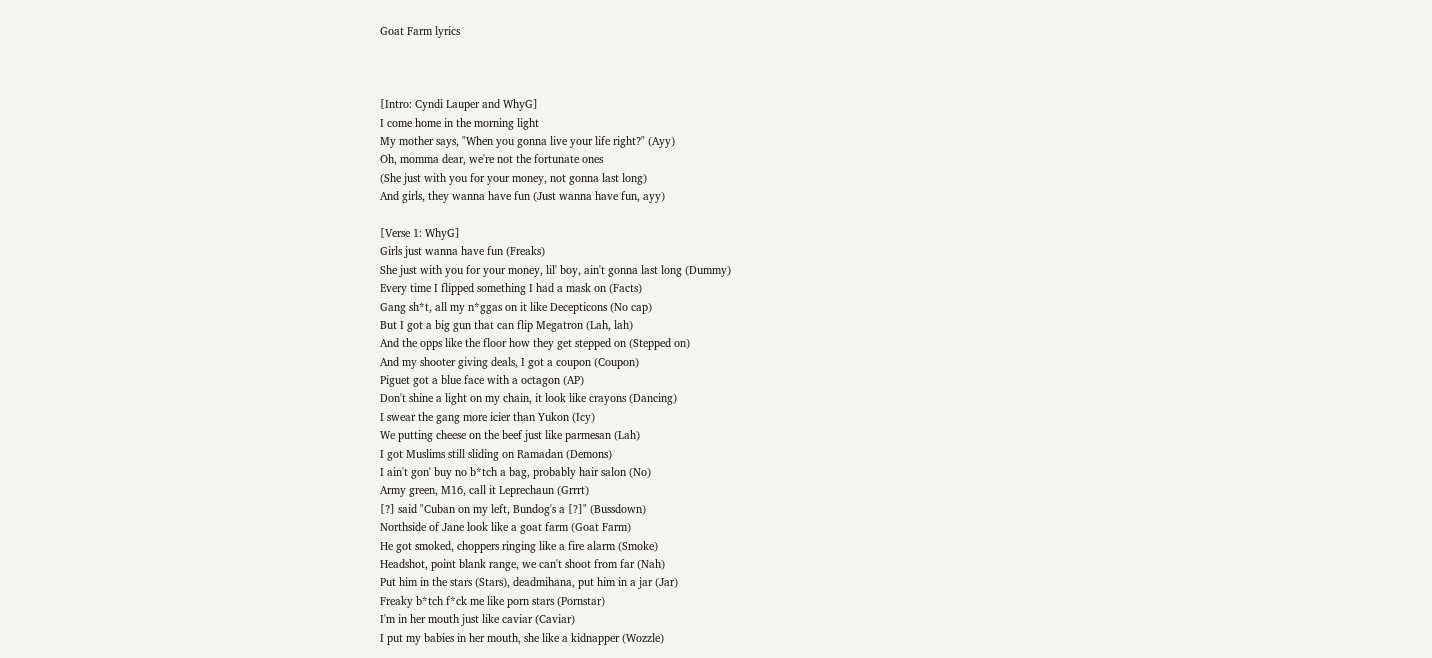Goat Farm lyrics



[Intro: Cyndi Lauper and WhyG]
I come home in the morning light
My mother says, "When you gonna live your life right?" (Ayy)
Oh, momma dear, we're not the fortunate ones
(She just with you for your money, not gonna last long)
And girls, they wanna have fun (Just wanna have fun, ayy)

[Verse 1: WhyG]
Girls just wanna have fun (Freaks)
She just with you for your money, lil' boy, ain't gonna last long (Dummy)
Every time I flipped something I had a mask on (Facts)
Gang sh*t, all my n*ggas on it like Decepticons (No cap)
But I got a big gun that can flip Megatron (Lah, lah)
And the opps like the floor how they get stepped on (Stepped on)
And my shooter giving deals, I got a coupon (Coupon)
Piguet got a blue face with a octagon (AP)
Don't shine a light on my chain, it look like crayons (Dancing)
I swear the gang more icier than Yukon (Icy)
We putting cheese on the beef just like parmesan (Lah)
I got Muslims still sliding on Ramadan (Demons)
I ain't gon' buy no b*tch a bag, probably hair salon (No)
Army green, M16, call it Leprechaun (Grrrt)
[?] said "Cuban on my left, Bundog's a [?]" (Bussdown)
Northside of Jane look like a goat farm (Goat Farm)
He got smoked, choppers ringing like a fire alarm (Smoke)
Headshot, point blank range, we can't shoot from far (Nah)
Put him in the stars (Stars), deadmihana, put him in a jar (Jar)
Freaky b*tch f*ck me like porn stars (Pornstar)
I'm in her mouth just like caviar (Caviar)
I put my babies in her mouth, she like a kidnapper (Wozzle)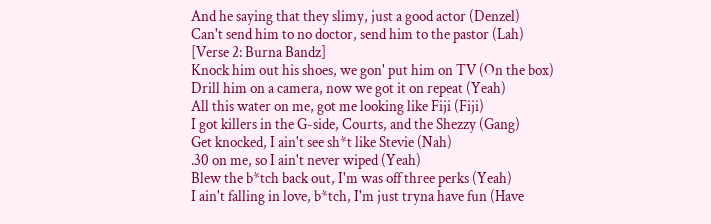And he saying that they slimy, just a good actor (Denzel)
Can't send him to no doctor, send him to the pastor (Lah)
[Verse 2: Burna Bandz]
Knock him out his shoes, we gon' put him on TV (On the box)
Drill him on a camera, now we got it on repeat (Yeah)
All this water on me, got me looking like Fiji (Fiji)
I got killers in the G-side, Courts, and the Shezzy (Gang)
Get knocked, I ain't see sh*t like Stevie (Nah)
.30 on me, so I ain't never wiped (Yeah)
Blew the b*tch back out, I'm was off three perks (Yeah)
I ain't falling in love, b*tch, I'm just tryna have fun (Have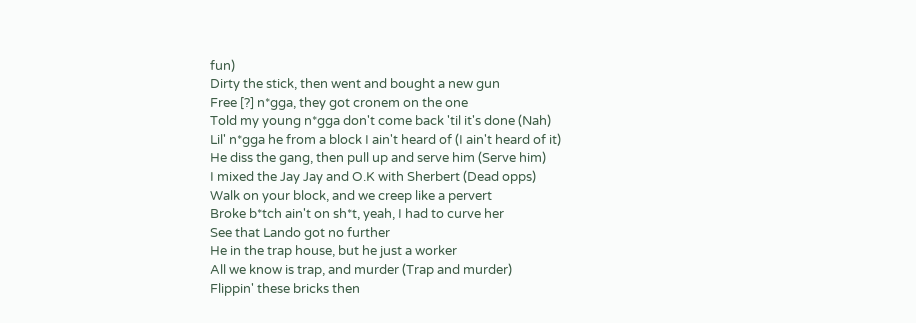fun)
Dirty the stick, then went and bought a new gun
Free [?] n*gga, they got cronem on the one
Told my young n*gga don't come back 'til it's done (Nah)
Lil' n*gga he from a block I ain't heard of (I ain't heard of it)
He diss the gang, then pull up and serve him (Serve him)
I mixed the Jay Jay and O.K with Sherbert (Dead opps)
Walk on your block, and we creep like a pervert
Broke b*tch ain't on sh*t, yeah, I had to curve her
See that Lando got no further
He in the trap house, but he just a worker
All we know is trap, and murder (Trap and murder)
Flippin' these bricks then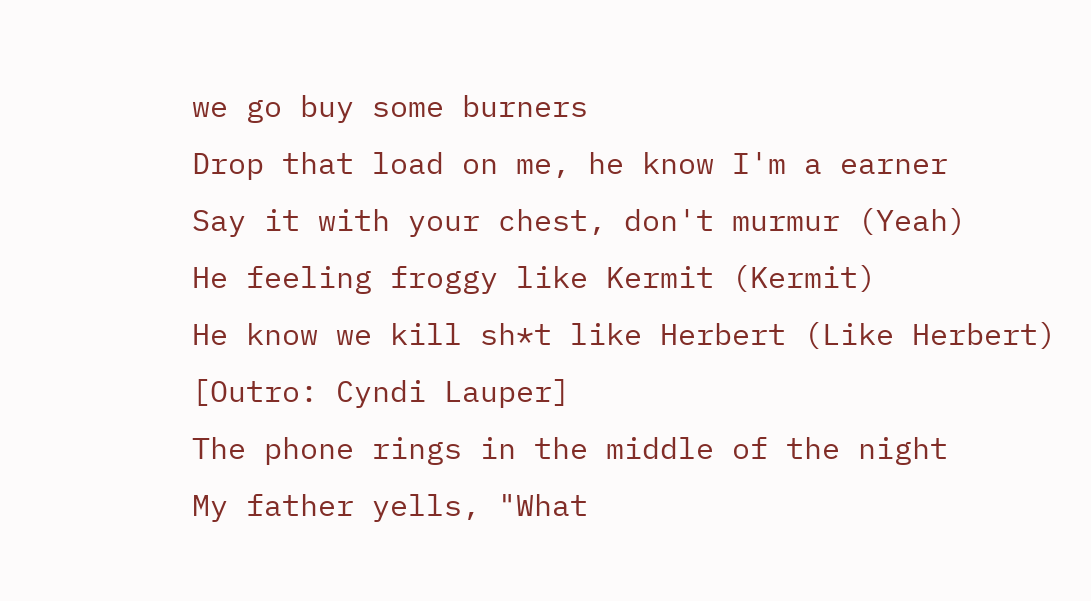we go buy some burners
Drop that load on me, he know I'm a earner
Say it with your chest, don't murmur (Yeah)
He feeling froggy like Kermit (Kermit)
He know we kill sh*t like Herbert (Like Herbert)
[Outro: Cyndi Lauper]
The phone rings in the middle of the night
My father yells, "What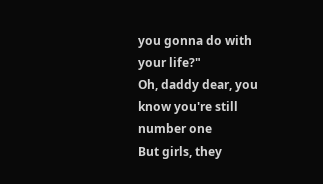you gonna do with your life?"
Oh, daddy dear, you know you're still number one
But girls, they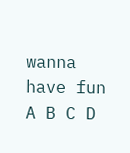wanna have fun
A B C D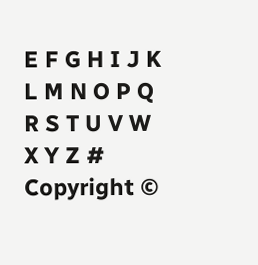E F G H I J K L M N O P Q R S T U V W X Y Z #
Copyright ©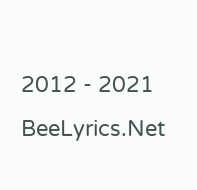2012 - 2021 BeeLyrics.Net